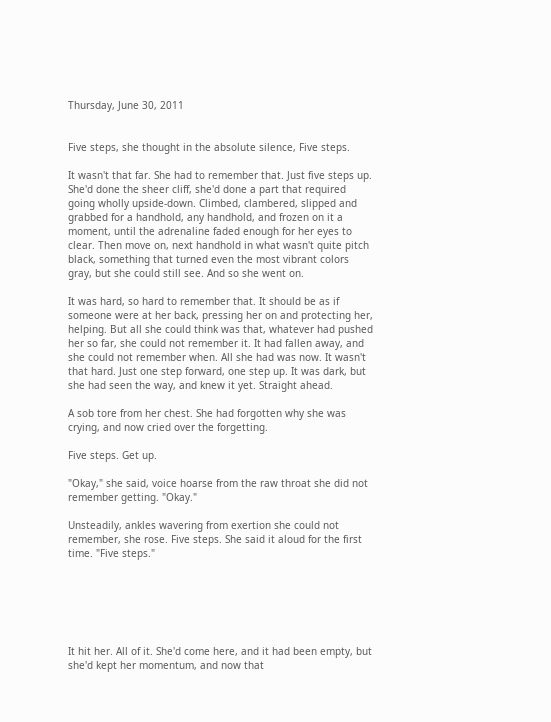Thursday, June 30, 2011


Five steps, she thought in the absolute silence, Five steps.

It wasn't that far. She had to remember that. Just five steps up. She'd done the sheer cliff, she'd done a part that required going wholly upside-down. Climbed, clambered, slipped and grabbed for a handhold, any handhold, and frozen on it a moment, until the adrenaline faded enough for her eyes to clear. Then move on, next handhold in what wasn't quite pitch black, something that turned even the most vibrant colors gray, but she could still see. And so she went on.

It was hard, so hard to remember that. It should be as if someone were at her back, pressing her on and protecting her, helping. But all she could think was that, whatever had pushed her so far, she could not remember it. It had fallen away, and she could not remember when. All she had was now. It wasn't that hard. Just one step forward, one step up. It was dark, but she had seen the way, and knew it yet. Straight ahead.

A sob tore from her chest. She had forgotten why she was crying, and now cried over the forgetting.

Five steps. Get up.

"Okay," she said, voice hoarse from the raw throat she did not remember getting. "Okay."

Unsteadily, ankles wavering from exertion she could not remember, she rose. Five steps. She said it aloud for the first time. "Five steps."






It hit her. All of it. She'd come here, and it had been empty, but she'd kept her momentum, and now that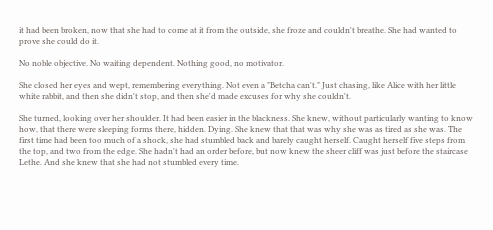it had been broken, now that she had to come at it from the outside, she froze and couldn't breathe. She had wanted to prove she could do it.

No noble objective. No waiting dependent. Nothing good, no motivator.

She closed her eyes and wept, remembering everything. Not even a "Betcha can't." Just chasing, like Alice with her little white rabbit, and then she didn't stop, and then she'd made excuses for why she couldn't.

She turned, looking over her shoulder. It had been easier in the blackness. She knew, without particularly wanting to know how, that there were sleeping forms there, hidden. Dying. She knew that that was why she was as tired as she was. The first time had been too much of a shock, she had stumbled back and barely caught herself. Caught herself five steps from the top, and two from the edge. She hadn't had an order before, but now knew the sheer cliff was just before the staircase Lethe. And she knew that she had not stumbled every time.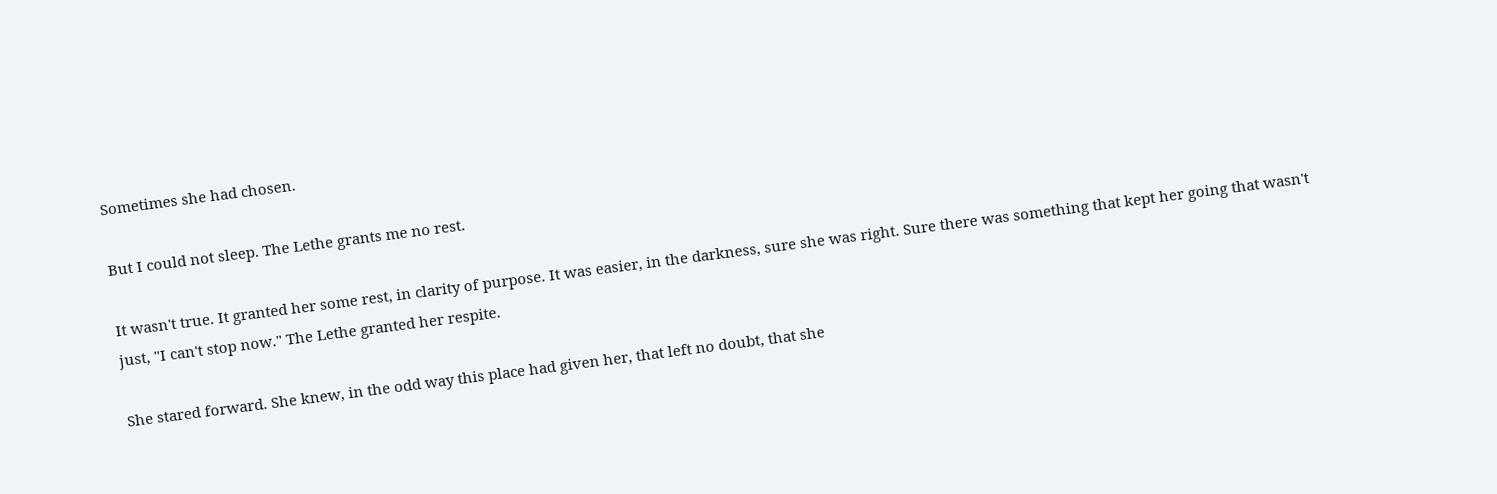Sometimes she had chosen.

But I could not sleep. The Lethe grants me no rest.

It wasn't true. It granted her some rest, in clarity of purpose. It was easier, in the darkness, sure she was right. Sure there was something that kept her going that wasn't just, "I can't stop now." The Lethe granted her respite.

She stared forward. She knew, in the odd way this place had given her, that left no doubt, that she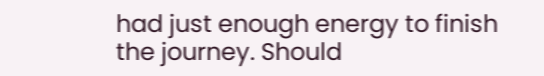had just enough energy to finish the journey. Should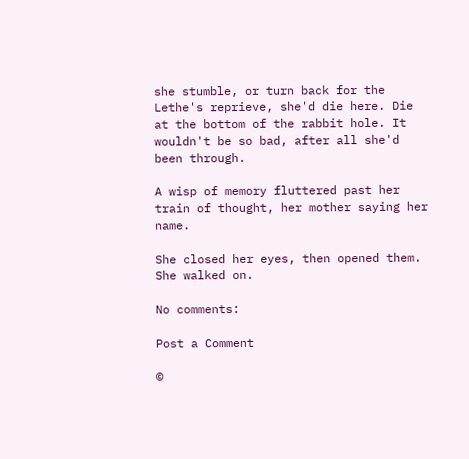she stumble, or turn back for the Lethe's reprieve, she'd die here. Die at the bottom of the rabbit hole. It wouldn't be so bad, after all she'd been through.

A wisp of memory fluttered past her train of thought, her mother saying her name.

She closed her eyes, then opened them. She walked on.

No comments:

Post a Comment

©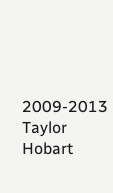2009-2013 Taylor Hobart